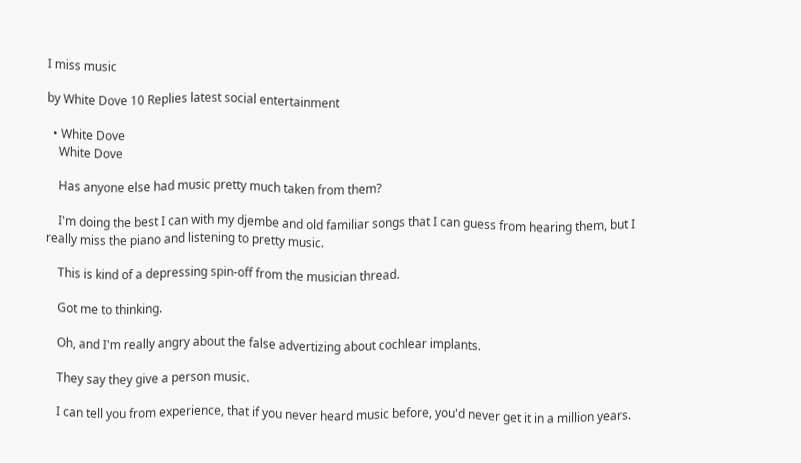I miss music

by White Dove 10 Replies latest social entertainment

  • White Dove
    White Dove

    Has anyone else had music pretty much taken from them?

    I'm doing the best I can with my djembe and old familiar songs that I can guess from hearing them, but I really miss the piano and listening to pretty music.

    This is kind of a depressing spin-off from the musician thread.

    Got me to thinking.

    Oh, and I'm really angry about the false advertizing about cochlear implants.

    They say they give a person music.

    I can tell you from experience, that if you never heard music before, you'd never get it in a million years.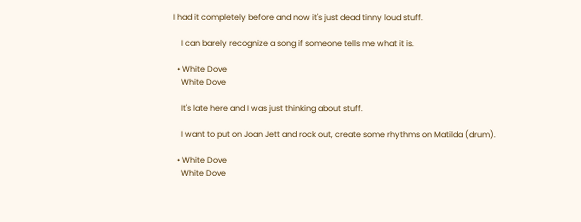I had it completely before and now it's just dead tinny loud stuff.

    I can barely recognize a song if someone tells me what it is.

  • White Dove
    White Dove

    It's late here and I was just thinking about stuff.

    I want to put on Joan Jett and rock out, create some rhythms on Matilda (drum).

  • White Dove
    White Dove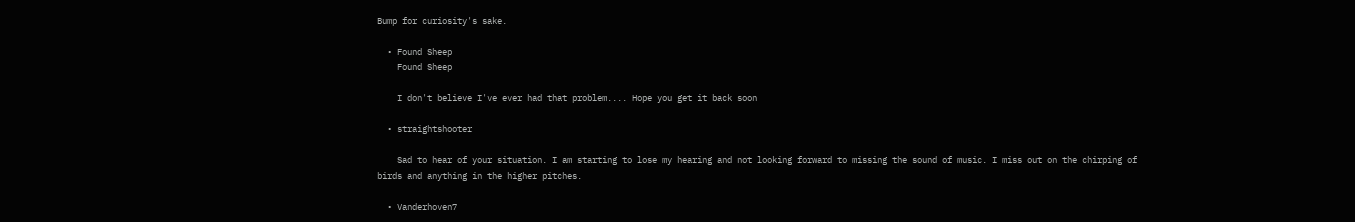Bump for curiosity's sake.

  • Found Sheep
    Found Sheep

    I don't believe I've ever had that problem.... Hope you get it back soon

  • straightshooter

    Sad to hear of your situation. I am starting to lose my hearing and not looking forward to missing the sound of music. I miss out on the chirping of birds and anything in the higher pitches.

  • Vanderhoven7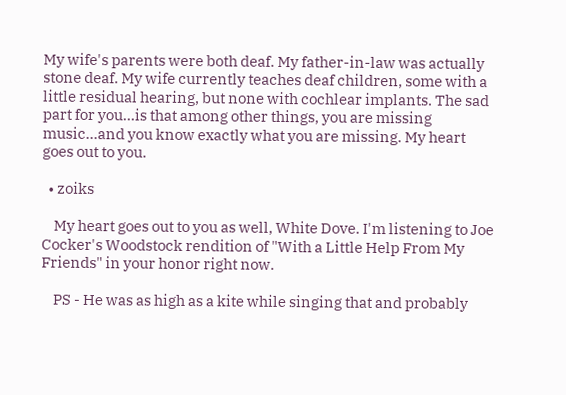My wife's parents were both deaf. My father-in-law was actually stone deaf. My wife currently teaches deaf children, some with a little residual hearing, but none with cochlear implants. The sad part for you...is that among other things, you are missing music...and you know exactly what you are missing. My heart goes out to you.

  • zoiks

    My heart goes out to you as well, White Dove. I'm listening to Joe Cocker's Woodstock rendition of "With a Little Help From My Friends" in your honor right now.

    PS - He was as high as a kite while singing that and probably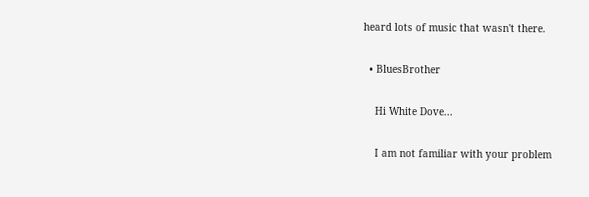heard lots of music that wasn't there.

  • BluesBrother

    Hi White Dove...

    I am not familiar with your problem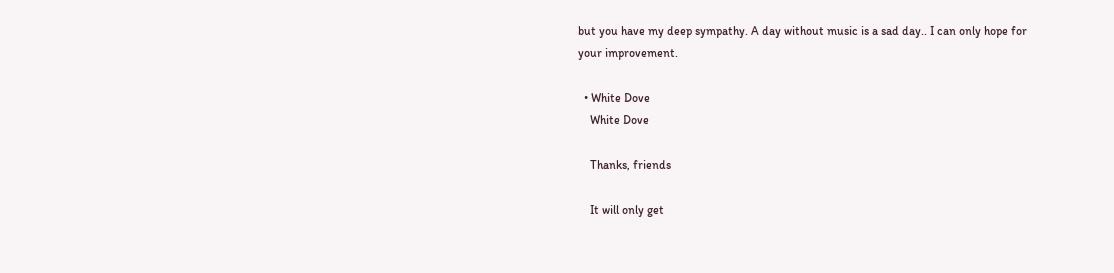but you have my deep sympathy. A day without music is a sad day.. I can only hope for your improvement.

  • White Dove
    White Dove

    Thanks, friends

    It will only get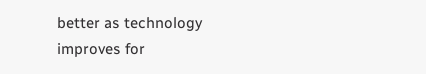better as technology improves for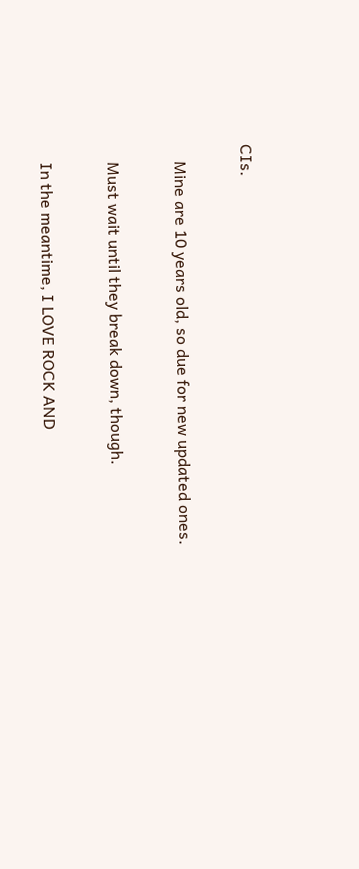CIs.

    Mine are 10 years old, so due for new updated ones.

    Must wait until they break down, though.

    In the meantime, I LOVE ROCK AND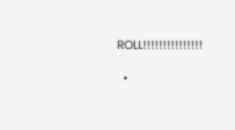ROLL!!!!!!!!!!!!!!!

  •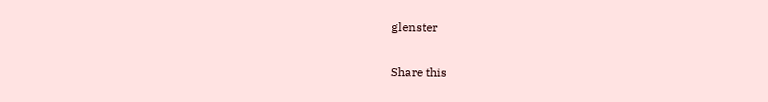glenster

Share this